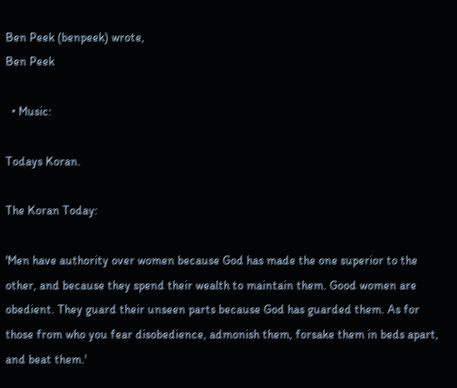Ben Peek (benpeek) wrote,
Ben Peek

  • Music:

Todays Koran.

The Koran Today:

'Men have authority over women because God has made the one superior to the other, and because they spend their wealth to maintain them. Good women are obedient. They guard their unseen parts because God has guarded them. As for those from who you fear disobedience, admonish them, forsake them in beds apart, and beat them.'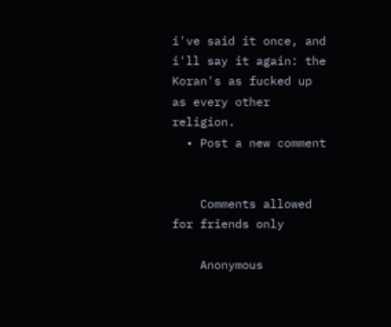i've said it once, and i'll say it again: the Koran's as fucked up as every other religion.
  • Post a new comment


    Comments allowed for friends only

    Anonymous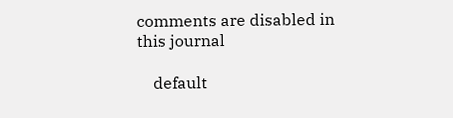comments are disabled in this journal

    default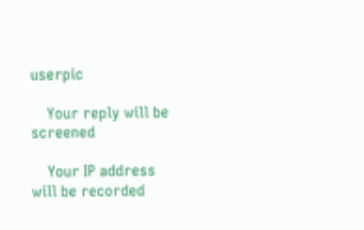userpic

    Your reply will be screened

    Your IP address will be recorded